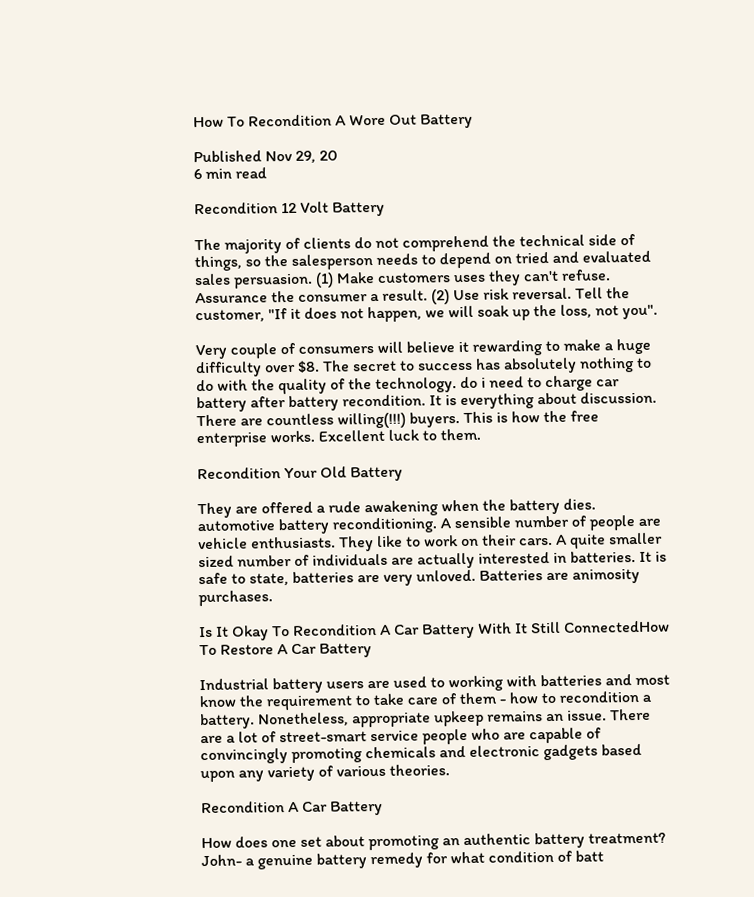How To Recondition A Wore Out Battery

Published Nov 29, 20
6 min read

Recondition 12 Volt Battery

The majority of clients do not comprehend the technical side of things, so the salesperson needs to depend on tried and evaluated sales persuasion. (1) Make customers uses they can't refuse. Assurance the consumer a result. (2) Use risk reversal. Tell the customer, "If it does not happen, we will soak up the loss, not you".

Very couple of consumers will believe it rewarding to make a huge difficulty over $8. The secret to success has absolutely nothing to do with the quality of the technology. do i need to charge car battery after battery recondition. It is everything about discussion. There are countless willing(!!!) buyers. This is how the free enterprise works. Excellent luck to them.

Recondition Your Old Battery

They are offered a rude awakening when the battery dies. automotive battery reconditioning. A sensible number of people are vehicle enthusiasts. They like to work on their cars. A quite smaller sized number of individuals are actually interested in batteries. It is safe to state, batteries are very unloved. Batteries are animosity purchases.

Is It Okay To Recondition A Car Battery With It Still ConnectedHow To Restore A Car Battery

Industrial battery users are used to working with batteries and most know the requirement to take care of them - how to recondition a battery. Nonetheless, appropriate upkeep remains an issue. There are a lot of street-smart service people who are capable of convincingly promoting chemicals and electronic gadgets based upon any variety of various theories.

Recondition A Car Battery

How does one set about promoting an authentic battery treatment? John- a genuine battery remedy for what condition of batt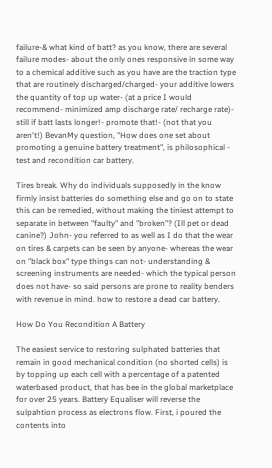failure-& what kind of batt? as you know, there are several failure modes- about the only ones responsive in some way to a chemical additive such as you have are the traction type that are routinely discharged/charged- your additive lowers the quantity of top up water- (at a price I would recommend- minimized amp discharge rate/ recharge rate)- still if batt lasts longer!- promote that!- (not that you aren't!) BevanMy question, "How does one set about promoting a genuine battery treatment", is philosophical - test and recondition car battery.

Tires break. Why do individuals supposedly in the know firmly insist batteries do something else and go on to state this can be remedied, without making the tiniest attempt to separate in between "faulty" and "broken"? (Ill pet or dead canine?) John- you referred to as well as I do that the wear on tires & carpets can be seen by anyone- whereas the wear on "black box" type things can not- understanding & screening instruments are needed- which the typical person does not have- so said persons are prone to reality benders with revenue in mind. how to restore a dead car battery.

How Do You Recondition A Battery

The easiest service to restoring sulphated batteries that remain in good mechanical condition (no shorted cells) is by topping up each cell with a percentage of a patented waterbased product, that has bee in the global marketplace for over 25 years. Battery Equaliser will reverse the sulpahtion process as electrons flow. First, i poured the contents into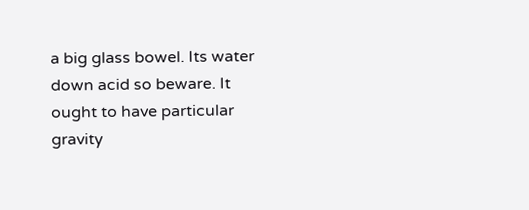a big glass bowel. Its water down acid so beware. It ought to have particular gravity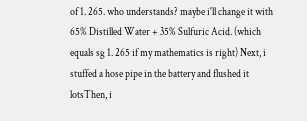of 1. 265. who understands? maybe i'll change it with 65% Distilled Water + 35% Sulfuric Acid. (which equals sg 1. 265 if my mathematics is right) Next, i stuffed a hose pipe in the battery and flushed it lotsThen, i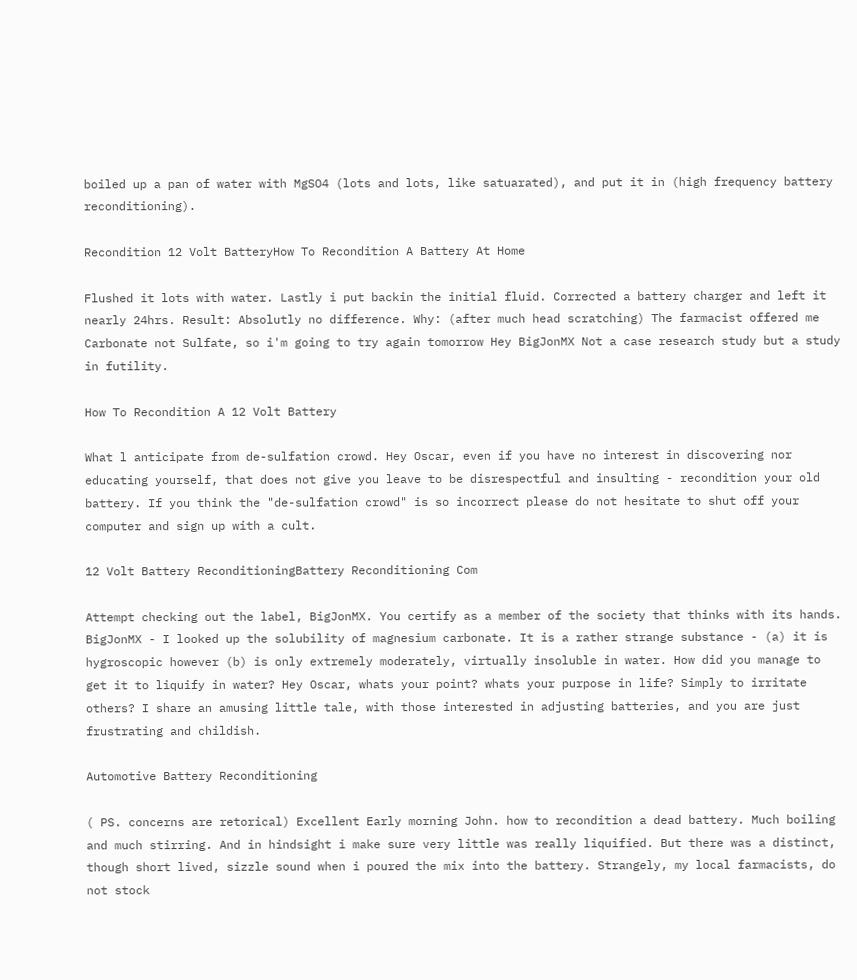boiled up a pan of water with MgSO4 (lots and lots, like satuarated), and put it in (high frequency battery reconditioning).

Recondition 12 Volt BatteryHow To Recondition A Battery At Home

Flushed it lots with water. Lastly i put backin the initial fluid. Corrected a battery charger and left it nearly 24hrs. Result: Absolutly no difference. Why: (after much head scratching) The farmacist offered me Carbonate not Sulfate, so i'm going to try again tomorrow Hey BigJonMX Not a case research study but a study in futility.

How To Recondition A 12 Volt Battery

What l anticipate from de-sulfation crowd. Hey Oscar, even if you have no interest in discovering nor educating yourself, that does not give you leave to be disrespectful and insulting - recondition your old battery. If you think the "de-sulfation crowd" is so incorrect please do not hesitate to shut off your computer and sign up with a cult.

12 Volt Battery ReconditioningBattery Reconditioning Com

Attempt checking out the label, BigJonMX. You certify as a member of the society that thinks with its hands. BigJonMX - I looked up the solubility of magnesium carbonate. It is a rather strange substance - (a) it is hygroscopic however (b) is only extremely moderately, virtually insoluble in water. How did you manage to get it to liquify in water? Hey Oscar, whats your point? whats your purpose in life? Simply to irritate others? I share an amusing little tale, with those interested in adjusting batteries, and you are just frustrating and childish.

Automotive Battery Reconditioning

( PS. concerns are retorical) Excellent Early morning John. how to recondition a dead battery. Much boiling and much stirring. And in hindsight i make sure very little was really liquified. But there was a distinct, though short lived, sizzle sound when i poured the mix into the battery. Strangely, my local farmacists, do not stock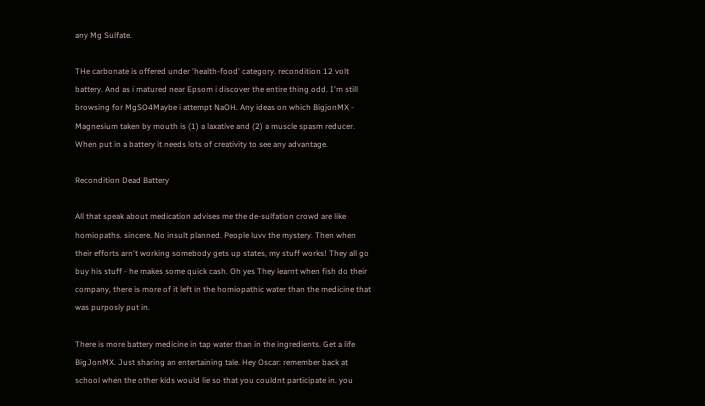any Mg Sulfate.

THe carbonate is offered under 'health-food' category. recondition 12 volt battery. And as i matured near Epsom i discover the entire thing odd. I'm still browsing for MgSO4Maybe i attempt NaOH. Any ideas on which BigjonMX - Magnesium taken by mouth is (1) a laxative and (2) a muscle spasm reducer. When put in a battery it needs lots of creativity to see any advantage.

Recondition Dead Battery

All that speak about medication advises me the de-sulfation crowd are like homiopaths. sincere. No insult planned. People luvv the mystery. Then when their efforts arn't working somebody gets up states, my stuff works! They all go buy his stuff - he makes some quick cash. Oh yes They learnt when fish do their company, there is more of it left in the homiopathic water than the medicine that was purposly put in.

There is more battery medicine in tap water than in the ingredients. Get a life BigJonMX. Just sharing an entertaining tale. Hey Oscar: remember back at school when the other kids would lie so that you couldnt participate in. you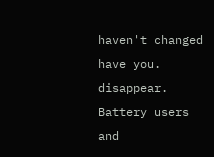haven't changed have you. disappear. Battery users and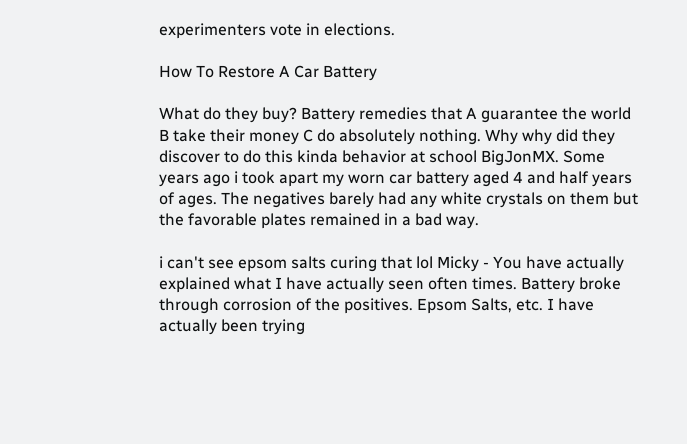experimenters vote in elections.

How To Restore A Car Battery

What do they buy? Battery remedies that A guarantee the world B take their money C do absolutely nothing. Why why did they discover to do this kinda behavior at school BigJonMX. Some years ago i took apart my worn car battery aged 4 and half years of ages. The negatives barely had any white crystals on them but the favorable plates remained in a bad way.

i can't see epsom salts curing that lol Micky - You have actually explained what I have actually seen often times. Battery broke through corrosion of the positives. Epsom Salts, etc. I have actually been trying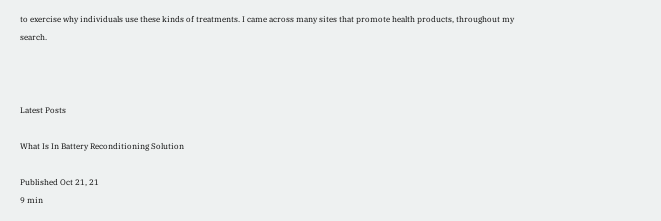to exercise why individuals use these kinds of treatments. I came across many sites that promote health products, throughout my search.



Latest Posts

What Is In Battery Reconditioning Solution

Published Oct 21, 21
9 min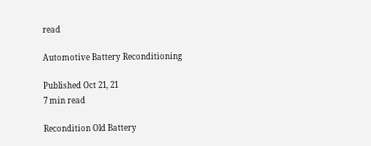read

Automotive Battery Reconditioning

Published Oct 21, 21
7 min read

Recondition Old Battery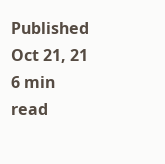Published Oct 21, 21
6 min read